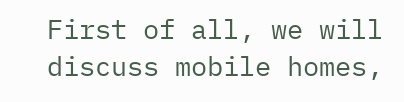First of all, we will discuss mobile homes,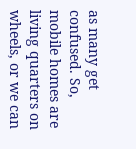as many get confused. So, mobile homes are living quarters on wheels, or we can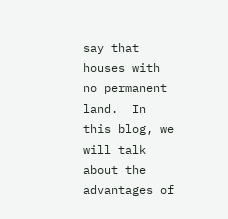say that houses with no permanent land.  In this blog, we will talk about the advantages of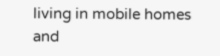living in mobile homes and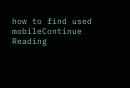how to find used mobileContinue Reading